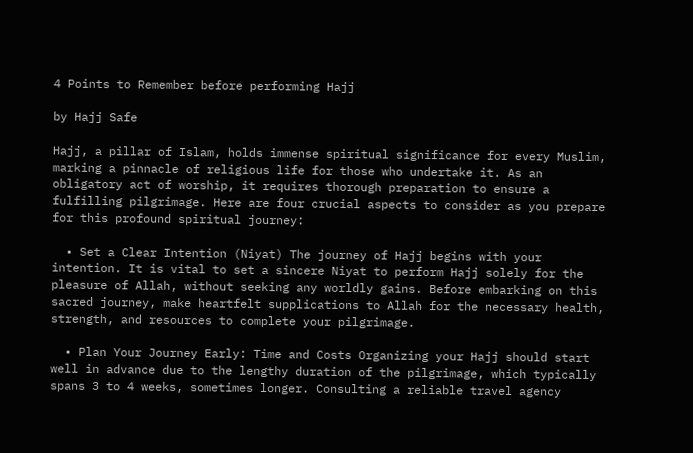4 Points to Remember before performing Hajj

by Hajj Safe

Hajj, a pillar of Islam, holds immense spiritual significance for every Muslim, marking a pinnacle of religious life for those who undertake it. As an obligatory act of worship, it requires thorough preparation to ensure a fulfilling pilgrimage. Here are four crucial aspects to consider as you prepare for this profound spiritual journey:

  • Set a Clear Intention (Niyat) The journey of Hajj begins with your intention. It is vital to set a sincere Niyat to perform Hajj solely for the pleasure of Allah, without seeking any worldly gains. Before embarking on this sacred journey, make heartfelt supplications to Allah for the necessary health, strength, and resources to complete your pilgrimage.

  • Plan Your Journey Early: Time and Costs Organizing your Hajj should start well in advance due to the lengthy duration of the pilgrimage, which typically spans 3 to 4 weeks, sometimes longer. Consulting a reliable travel agency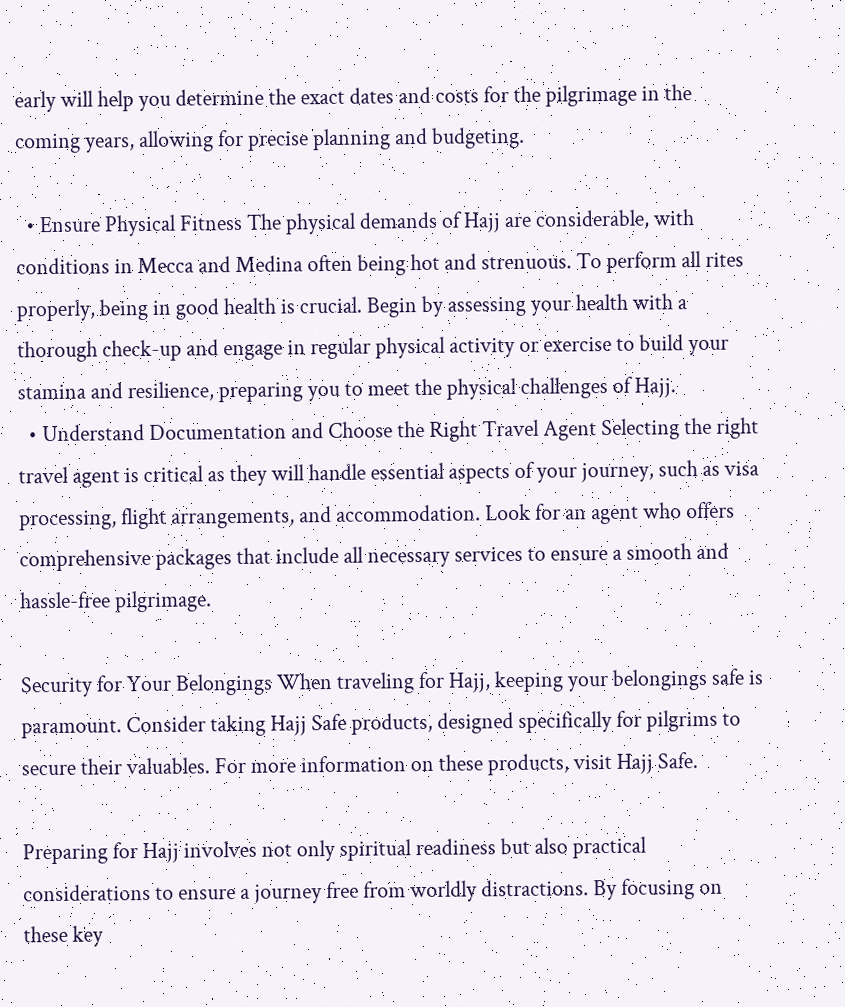early will help you determine the exact dates and costs for the pilgrimage in the coming years, allowing for precise planning and budgeting.

  • Ensure Physical Fitness The physical demands of Hajj are considerable, with conditions in Mecca and Medina often being hot and strenuous. To perform all rites properly, being in good health is crucial. Begin by assessing your health with a thorough check-up and engage in regular physical activity or exercise to build your stamina and resilience, preparing you to meet the physical challenges of Hajj.
  • Understand Documentation and Choose the Right Travel Agent Selecting the right travel agent is critical as they will handle essential aspects of your journey, such as visa processing, flight arrangements, and accommodation. Look for an agent who offers comprehensive packages that include all necessary services to ensure a smooth and hassle-free pilgrimage.

Security for Your Belongings When traveling for Hajj, keeping your belongings safe is paramount. Consider taking Hajj Safe products, designed specifically for pilgrims to secure their valuables. For more information on these products, visit Hajj Safe.

Preparing for Hajj involves not only spiritual readiness but also practical considerations to ensure a journey free from worldly distractions. By focusing on these key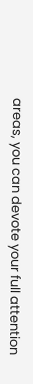areas, you can devote your full attention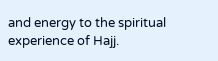and energy to the spiritual experience of Hajj.